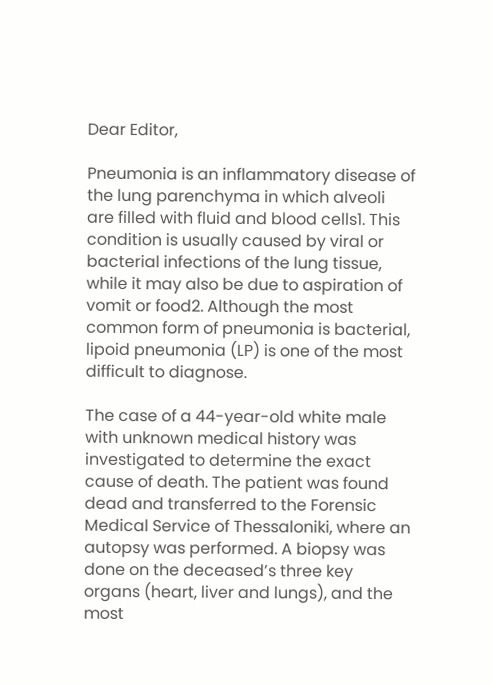Dear Editor,

Pneumonia is an inflammatory disease of the lung parenchyma in which alveoli are filled with fluid and blood cells1. This condition is usually caused by viral or bacterial infections of the lung tissue, while it may also be due to aspiration of vomit or food2. Although the most common form of pneumonia is bacterial, lipoid pneumonia (LP) is one of the most difficult to diagnose.

The case of a 44-year-old white male with unknown medical history was investigated to determine the exact cause of death. The patient was found dead and transferred to the Forensic Medical Service of Thessaloniki, where an autopsy was performed. A biopsy was done on the deceased’s three key organs (heart, liver and lungs), and the most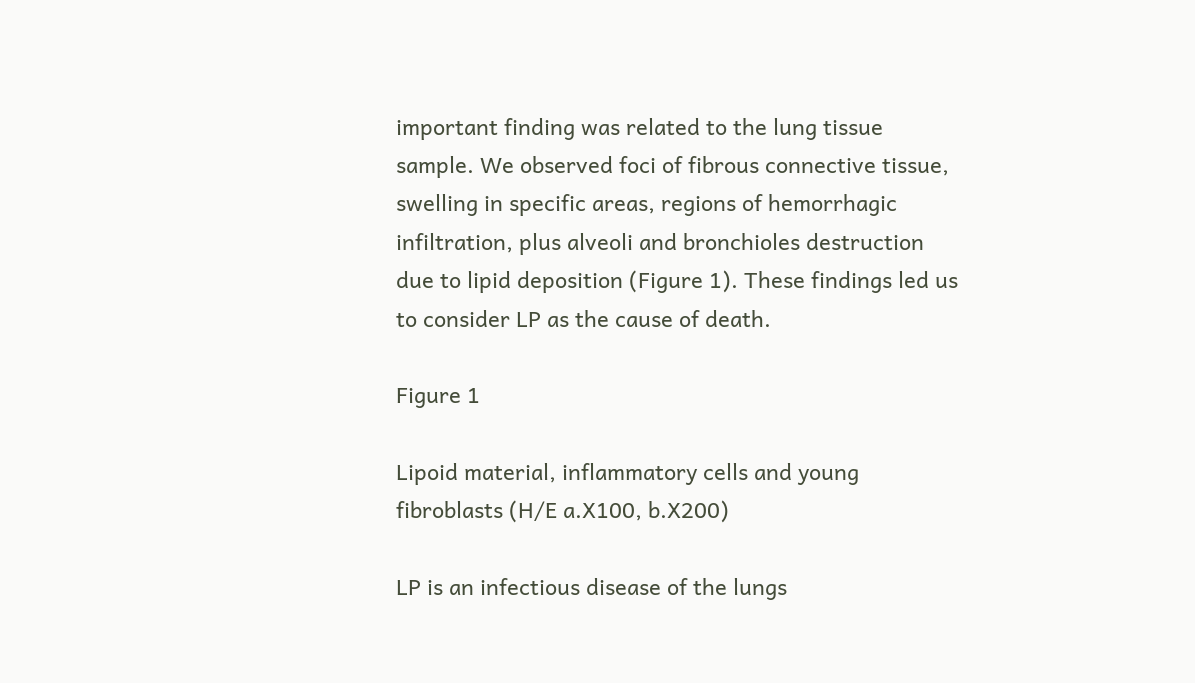important finding was related to the lung tissue sample. We observed foci of fibrous connective tissue, swelling in specific areas, regions of hemorrhagic infiltration, plus alveoli and bronchioles destruction due to lipid deposition (Figure 1). These findings led us to consider LP as the cause of death.

Figure 1

Lipoid material, inflammatory cells and young fibroblasts (H/E a.X100, b.X200)

LP is an infectious disease of the lungs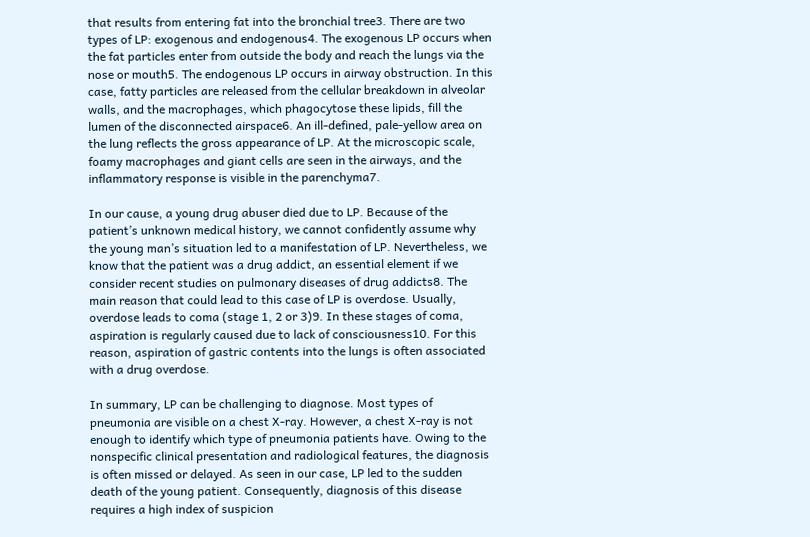that results from entering fat into the bronchial tree3. There are two types of LP: exogenous and endogenous4. The exogenous LP occurs when the fat particles enter from outside the body and reach the lungs via the nose or mouth5. The endogenous LP occurs in airway obstruction. In this case, fatty particles are released from the cellular breakdown in alveolar walls, and the macrophages, which phagocytose these lipids, fill the lumen of the disconnected airspace6. An ill-defined, pale-yellow area on the lung reflects the gross appearance of LP. At the microscopic scale, foamy macrophages and giant cells are seen in the airways, and the inflammatory response is visible in the parenchyma7.

In our cause, a young drug abuser died due to LP. Because of the patient’s unknown medical history, we cannot confidently assume why the young man’s situation led to a manifestation of LP. Nevertheless, we know that the patient was a drug addict, an essential element if we consider recent studies on pulmonary diseases of drug addicts8. The main reason that could lead to this case of LP is overdose. Usually, overdose leads to coma (stage 1, 2 or 3)9. In these stages of coma, aspiration is regularly caused due to lack of consciousness10. For this reason, aspiration of gastric contents into the lungs is often associated with a drug overdose.

In summary, LP can be challenging to diagnose. Most types of pneumonia are visible on a chest X-ray. However, a chest X-ray is not enough to identify which type of pneumonia patients have. Owing to the nonspecific clinical presentation and radiological features, the diagnosis is often missed or delayed. As seen in our case, LP led to the sudden death of the young patient. Consequently, diagnosis of this disease requires a high index of suspicion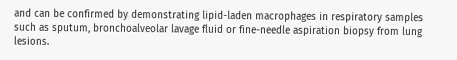and can be confirmed by demonstrating lipid-laden macrophages in respiratory samples such as sputum, bronchoalveolar lavage fluid or fine-needle aspiration biopsy from lung lesions.